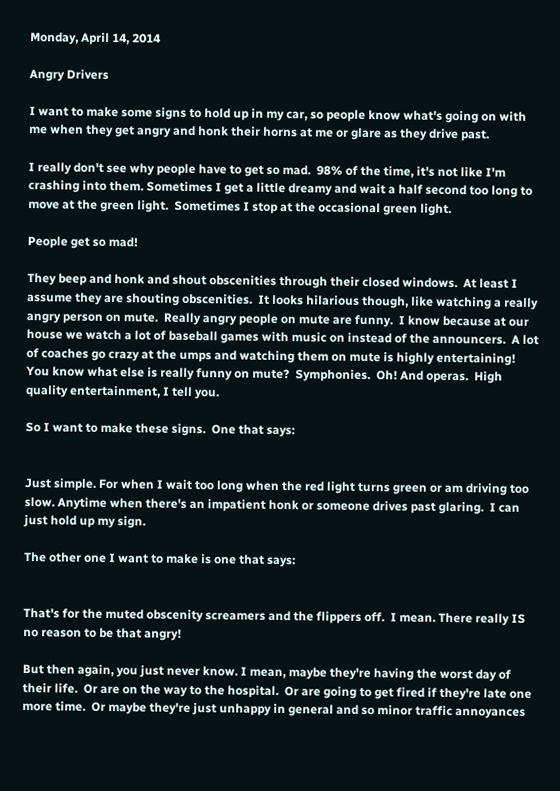Monday, April 14, 2014

Angry Drivers

I want to make some signs to hold up in my car, so people know what's going on with me when they get angry and honk their horns at me or glare as they drive past.

I really don't see why people have to get so mad.  98% of the time, it's not like I'm crashing into them. Sometimes I get a little dreamy and wait a half second too long to move at the green light.  Sometimes I stop at the occasional green light.

People get so mad!

They beep and honk and shout obscenities through their closed windows.  At least I assume they are shouting obscenities.  It looks hilarious though, like watching a really angry person on mute.  Really angry people on mute are funny.  I know because at our house we watch a lot of baseball games with music on instead of the announcers.  A lot of coaches go crazy at the umps and watching them on mute is highly entertaining!  You know what else is really funny on mute?  Symphonies.  Oh! And operas.  High quality entertainment, I tell you.

So I want to make these signs.  One that says:


Just simple. For when I wait too long when the red light turns green or am driving too slow. Anytime when there's an impatient honk or someone drives past glaring.  I can just hold up my sign.

The other one I want to make is one that says:


That's for the muted obscenity screamers and the flippers off.  I mean. There really IS no reason to be that angry!

But then again, you just never know. I mean, maybe they're having the worst day of their life.  Or are on the way to the hospital.  Or are going to get fired if they're late one more time.  Or maybe they're just unhappy in general and so minor traffic annoyances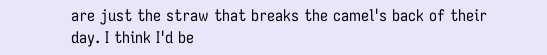are just the straw that breaks the camel's back of their day. I think I'd be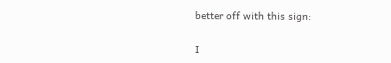better off with this sign:

I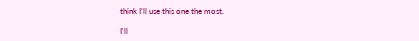think I'll use this one the most.

I'll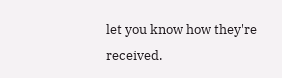let you know how they're received.